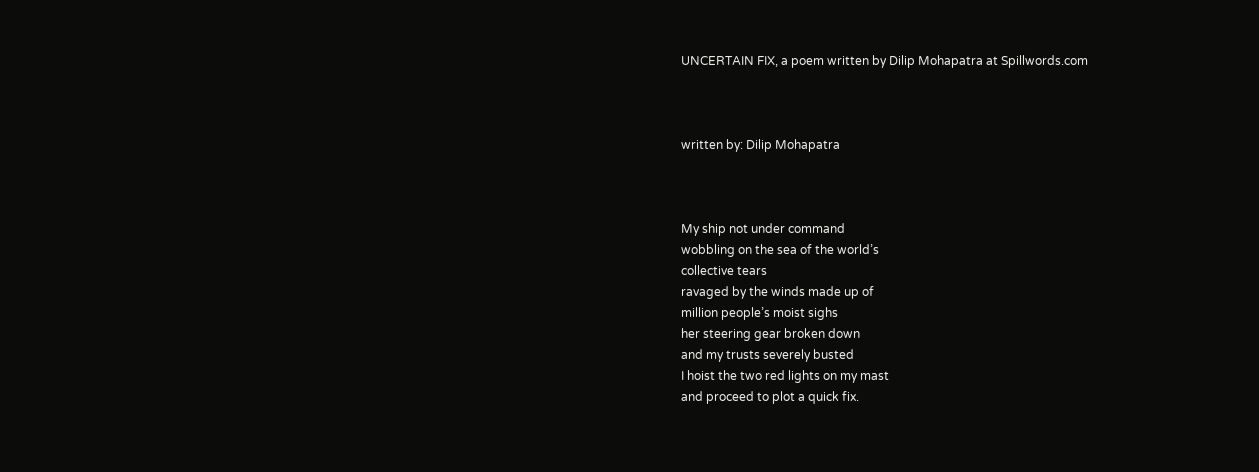UNCERTAIN FIX, a poem written by Dilip Mohapatra at Spillwords.com



written by: Dilip Mohapatra



My ship not under command
wobbling on the sea of the world’s
collective tears
ravaged by the winds made up of
million people’s moist sighs
her steering gear broken down
and my trusts severely busted
I hoist the two red lights on my mast
and proceed to plot a quick fix.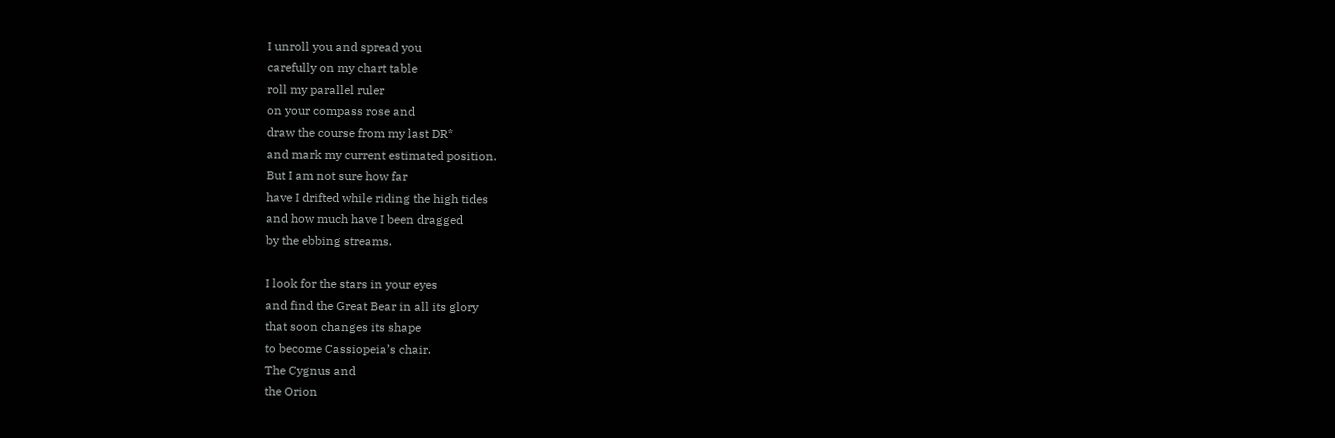I unroll you and spread you
carefully on my chart table
roll my parallel ruler
on your compass rose and
draw the course from my last DR*
and mark my current estimated position.
But I am not sure how far
have I drifted while riding the high tides
and how much have I been dragged
by the ebbing streams.

I look for the stars in your eyes
and find the Great Bear in all its glory
that soon changes its shape
to become Cassiopeia’s chair.
The Cygnus and
the Orion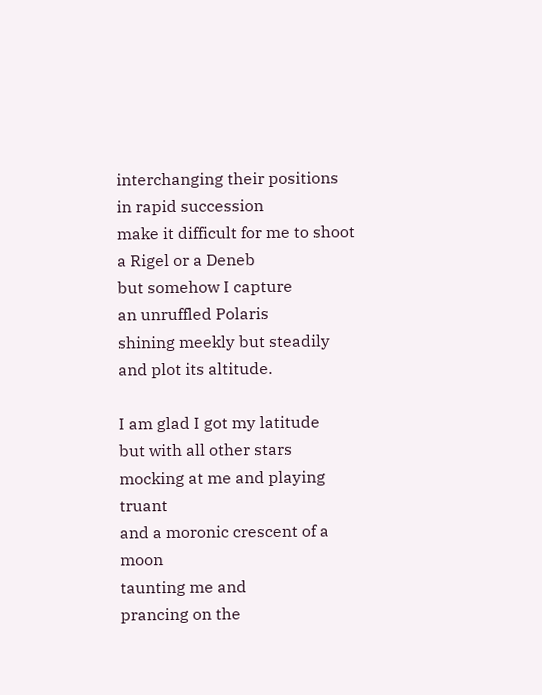interchanging their positions
in rapid succession
make it difficult for me to shoot
a Rigel or a Deneb
but somehow I capture
an unruffled Polaris
shining meekly but steadily
and plot its altitude.

I am glad I got my latitude
but with all other stars
mocking at me and playing truant
and a moronic crescent of a moon
taunting me and
prancing on the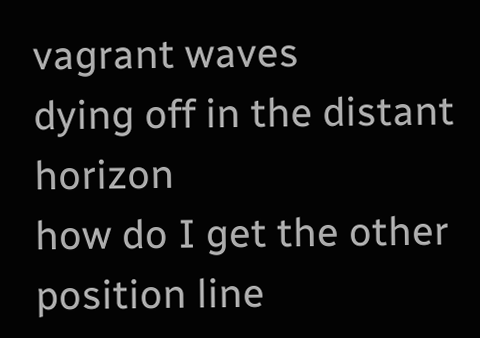vagrant waves
dying off in the distant horizon
how do I get the other position line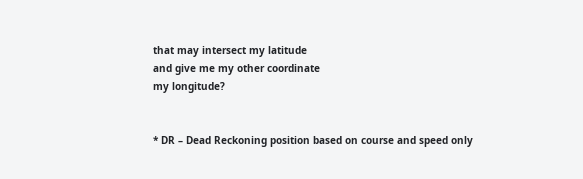that may intersect my latitude
and give me my other coordinate
my longitude?


* DR – Dead Reckoning position based on course and speed only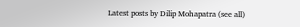Latest posts by Dilip Mohapatra (see all)